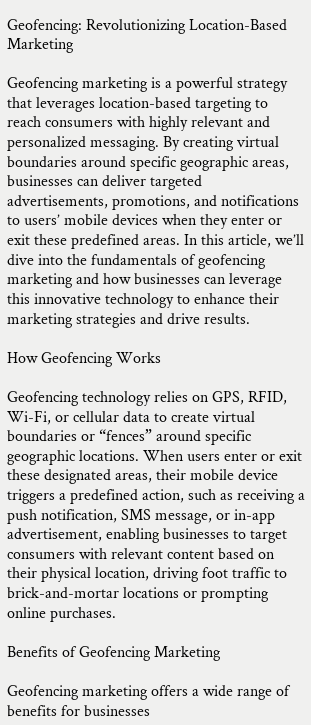Geofencing: Revolutionizing Location-Based Marketing

Geofencing marketing is a powerful strategy that leverages location-based targeting to reach consumers with highly relevant and personalized messaging. By creating virtual boundaries around specific geographic areas, businesses can deliver targeted advertisements, promotions, and notifications to users’ mobile devices when they enter or exit these predefined areas. In this article, we’ll dive into the fundamentals of geofencing marketing and how businesses can leverage this innovative technology to enhance their marketing strategies and drive results.

How Geofencing Works

Geofencing technology relies on GPS, RFID, Wi-Fi, or cellular data to create virtual boundaries or “fences” around specific geographic locations. When users enter or exit these designated areas, their mobile device triggers a predefined action, such as receiving a push notification, SMS message, or in-app advertisement, enabling businesses to target consumers with relevant content based on their physical location, driving foot traffic to brick-and-mortar locations or prompting online purchases.

Benefits of Geofencing Marketing

Geofencing marketing offers a wide range of benefits for businesses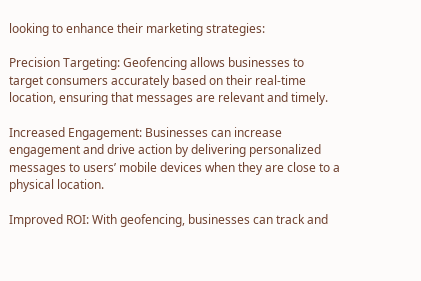looking to enhance their marketing strategies:

Precision Targeting: Geofencing allows businesses to target consumers accurately based on their real-time location, ensuring that messages are relevant and timely.

Increased Engagement: Businesses can increase engagement and drive action by delivering personalized messages to users’ mobile devices when they are close to a physical location.

Improved ROI: With geofencing, businesses can track and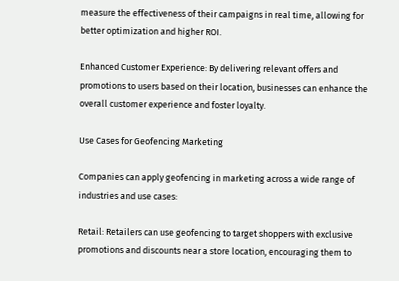measure the effectiveness of their campaigns in real time, allowing for better optimization and higher ROI.

Enhanced Customer Experience: By delivering relevant offers and promotions to users based on their location, businesses can enhance the overall customer experience and foster loyalty.

Use Cases for Geofencing Marketing

Companies can apply geofencing in marketing across a wide range of industries and use cases:

Retail: Retailers can use geofencing to target shoppers with exclusive promotions and discounts near a store location, encouraging them to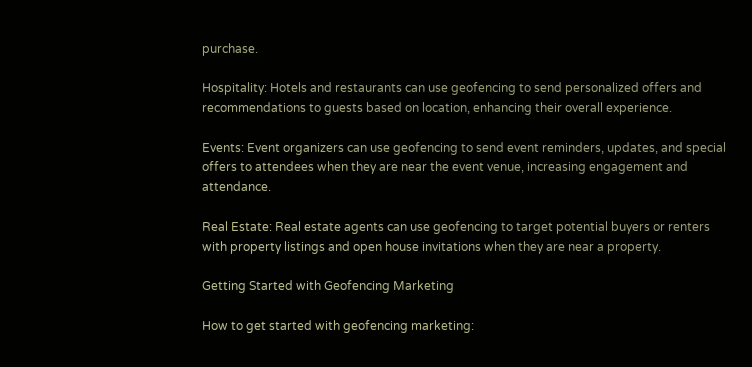purchase.

Hospitality: Hotels and restaurants can use geofencing to send personalized offers and recommendations to guests based on location, enhancing their overall experience.

Events: Event organizers can use geofencing to send event reminders, updates, and special offers to attendees when they are near the event venue, increasing engagement and attendance.

Real Estate: Real estate agents can use geofencing to target potential buyers or renters with property listings and open house invitations when they are near a property.

Getting Started with Geofencing Marketing

How to get started with geofencing marketing: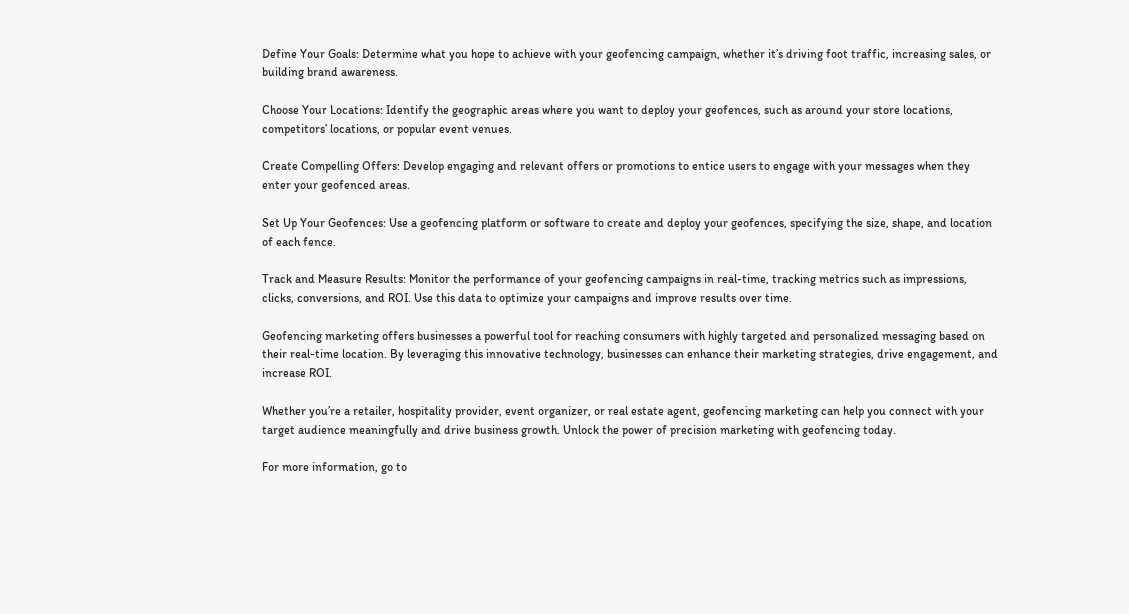Define Your Goals: Determine what you hope to achieve with your geofencing campaign, whether it’s driving foot traffic, increasing sales, or building brand awareness.

Choose Your Locations: Identify the geographic areas where you want to deploy your geofences, such as around your store locations, competitors’ locations, or popular event venues.

Create Compelling Offers: Develop engaging and relevant offers or promotions to entice users to engage with your messages when they enter your geofenced areas.

Set Up Your Geofences: Use a geofencing platform or software to create and deploy your geofences, specifying the size, shape, and location of each fence.

Track and Measure Results: Monitor the performance of your geofencing campaigns in real-time, tracking metrics such as impressions, clicks, conversions, and ROI. Use this data to optimize your campaigns and improve results over time.

Geofencing marketing offers businesses a powerful tool for reaching consumers with highly targeted and personalized messaging based on their real-time location. By leveraging this innovative technology, businesses can enhance their marketing strategies, drive engagement, and increase ROI.

Whether you’re a retailer, hospitality provider, event organizer, or real estate agent, geofencing marketing can help you connect with your target audience meaningfully and drive business growth. Unlock the power of precision marketing with geofencing today.

For more information, go to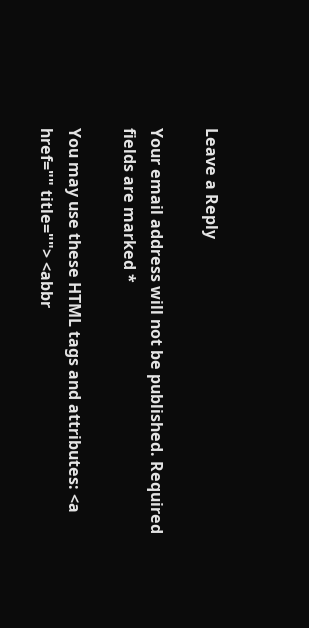Leave a Reply

Your email address will not be published. Required fields are marked *

You may use these HTML tags and attributes: <a href="" title=""> <abbr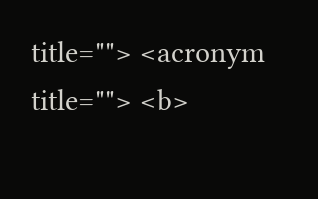title=""> <acronym title=""> <b>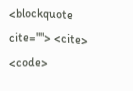<blockquote cite=""> <cite> <code>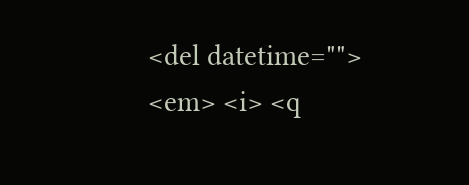<del datetime=""> <em> <i> <q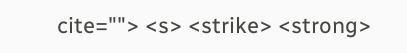cite=""> <s> <strike> <strong>